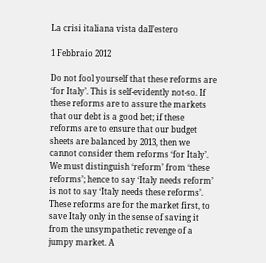La crisi italiana vista dall’estero

1 Febbraio 2012

Do not fool yourself that these reforms are ‘for Italy’. This is self-evidently not-so. If these reforms are to assure the markets that our debt is a good bet; if these reforms are to ensure that our budget sheets are balanced by 2013, then we cannot consider them reforms ‘for Italy’. We must distinguish ‘reform’ from ‘these reforms’; hence to say ‘Italy needs reform’ is not to say ‘Italy needs these reforms’. These reforms are for the market first, to save Italy only in the sense of saving it from the unsympathetic revenge of a jumpy market. A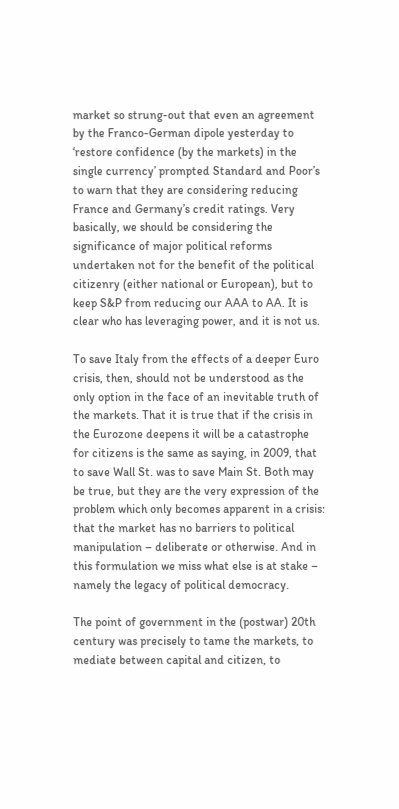market so strung-out that even an agreement by the Franco-German dipole yesterday to ‘restore confidence (by the markets) in the single currency’ prompted Standard and Poor’s to warn that they are considering reducing France and Germany’s credit ratings. Very basically, we should be considering the significance of major political reforms undertaken not for the benefit of the political citizenry (either national or European), but to keep S&P from reducing our AAA to AA. It is clear who has leveraging power, and it is not us.

To save Italy from the effects of a deeper Euro crisis, then, should not be understood as the only option in the face of an inevitable truth of the markets. That it is true that if the crisis in the Eurozone deepens it will be a catastrophe for citizens is the same as saying, in 2009, that to save Wall St. was to save Main St. Both may be true, but they are the very expression of the problem which only becomes apparent in a crisis: that the market has no barriers to political manipulation – deliberate or otherwise. And in this formulation we miss what else is at stake – namely the legacy of political democracy.

The point of government in the (postwar) 20th century was precisely to tame the markets, to mediate between capital and citizen, to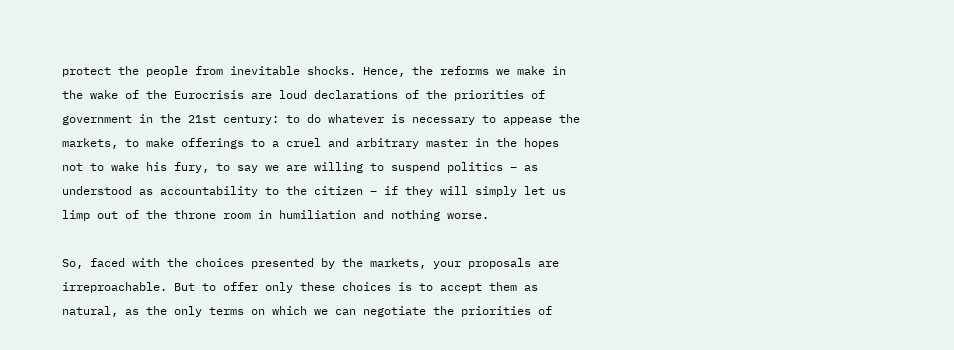protect the people from inevitable shocks. Hence, the reforms we make in the wake of the Eurocrisis are loud declarations of the priorities of government in the 21st century: to do whatever is necessary to appease the markets, to make offerings to a cruel and arbitrary master in the hopes not to wake his fury, to say we are willing to suspend politics – as understood as accountability to the citizen – if they will simply let us limp out of the throne room in humiliation and nothing worse.

So, faced with the choices presented by the markets, your proposals are irreproachable. But to offer only these choices is to accept them as natural, as the only terms on which we can negotiate the priorities of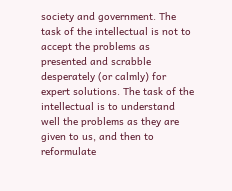society and government. The task of the intellectual is not to accept the problems as presented and scrabble desperately (or calmly) for expert solutions. The task of the intellectual is to understand well the problems as they are given to us, and then to reformulate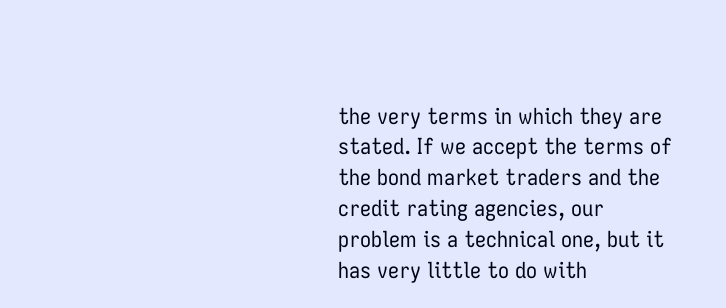the very terms in which they are stated. If we accept the terms of the bond market traders and the credit rating agencies, our problem is a technical one, but it has very little to do with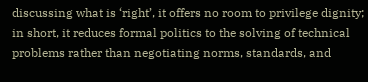discussing what is ‘right’, it offers no room to privilege dignity; in short, it reduces formal politics to the solving of technical problems rather than negotiating norms, standards, and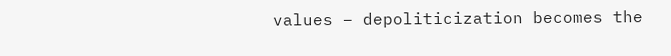values – depoliticization becomes the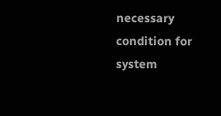necessary condition for system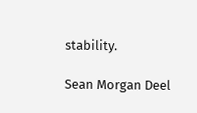stability.

Sean Morgan Deel